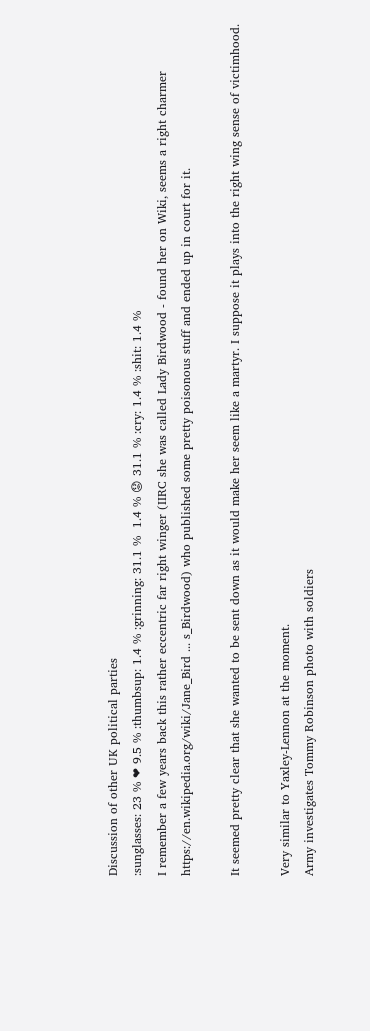Discussion of other UK political parties
:sunglasses: 23 % ❤ 9.5 % :thumbsup: 1.4 % :grinning: 31.1 %  1.4 % 😟 31.1 % :cry: 1.4 % :shit: 1.4 %
I remember a few years back this rather eccentric far right winger (IIRC she was called Lady Birdwood - found her on Wiki, seems a right charmer https://en.wikipedia.org/wiki/Jane_Bird ... s_Birdwood) who published some pretty poisonous stuff and ended up in court for it.

It seemed pretty clear that she wanted to be sent down as it would make her seem like a martyr. I suppose it plays into the right wing sense of victimhood.

Very similar to Yaxley-Lennon at the moment.
Army investigates Tommy Robinson photo with soldiers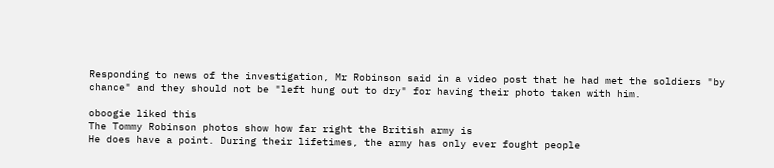Responding to news of the investigation, Mr Robinson said in a video post that he had met the soldiers "by chance" and they should not be "left hung out to dry" for having their photo taken with him.

oboogie liked this
The Tommy Robinson photos show how far right the British army is
He does have a point. During their lifetimes, the army has only ever fought people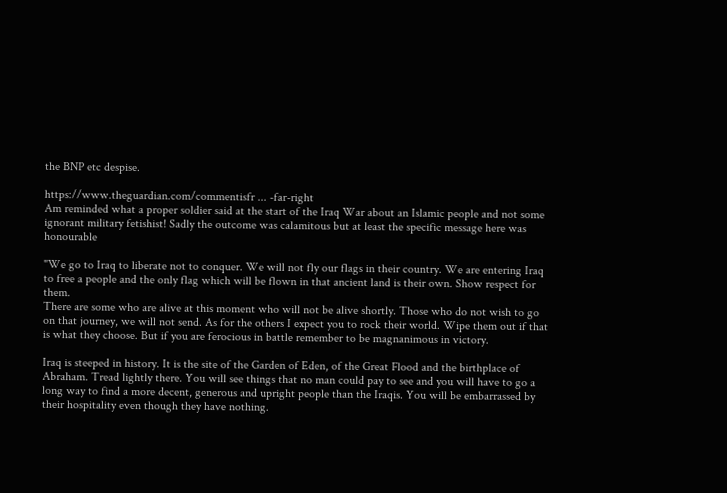the BNP etc despise.

https://www.theguardian.com/commentisfr ... -far-right
Am reminded what a proper soldier said at the start of the Iraq War about an Islamic people and not some ignorant military fetishist! Sadly the outcome was calamitous but at least the specific message here was honourable

"We go to Iraq to liberate not to conquer. We will not fly our flags in their country. We are entering Iraq to free a people and the only flag which will be flown in that ancient land is their own. Show respect for them.
There are some who are alive at this moment who will not be alive shortly. Those who do not wish to go on that journey, we will not send. As for the others I expect you to rock their world. Wipe them out if that is what they choose. But if you are ferocious in battle remember to be magnanimous in victory.

Iraq is steeped in history. It is the site of the Garden of Eden, of the Great Flood and the birthplace of Abraham. Tread lightly there. You will see things that no man could pay to see and you will have to go a long way to find a more decent, generous and upright people than the Iraqis. You will be embarrassed by their hospitality even though they have nothing.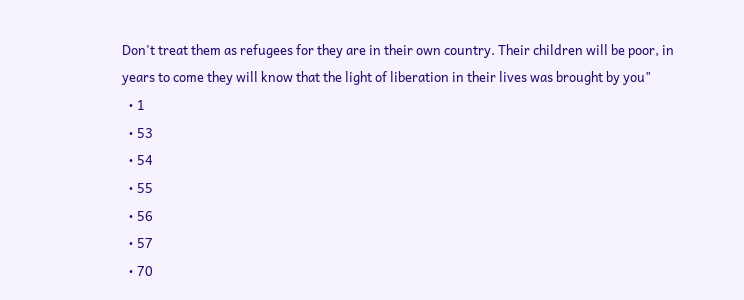Don't treat them as refugees for they are in their own country. Their children will be poor, in years to come they will know that the light of liberation in their lives was brought by you"
  • 1
  • 53
  • 54
  • 55
  • 56
  • 57
  • 70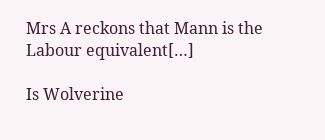Mrs A reckons that Mann is the Labour equivalent[…]

Is Wolverine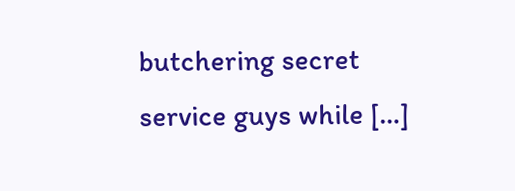butchering secret service guys while […]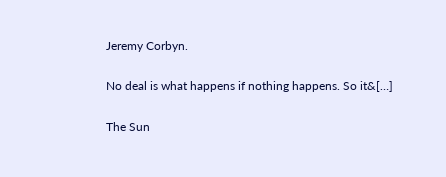Jeremy Corbyn.

No deal is what happens if nothing happens. So it&[…]

The Sun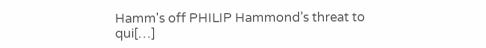Hamm's off PHILIP Hammond’s threat to qui[…]